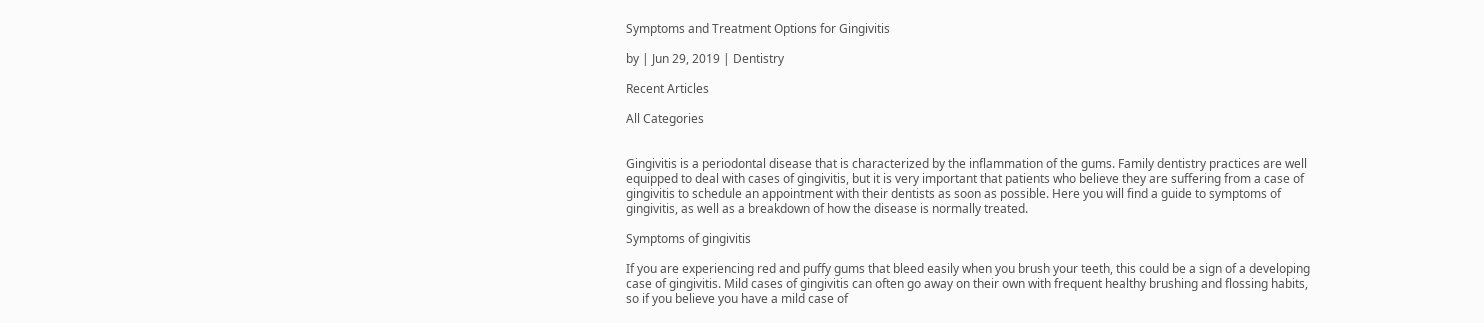Symptoms and Treatment Options for Gingivitis

by | Jun 29, 2019 | Dentistry

Recent Articles

All Categories


Gingivitis is a periodontal disease that is characterized by the inflammation of the gums. Family dentistry practices are well equipped to deal with cases of gingivitis, but it is very important that patients who believe they are suffering from a case of gingivitis to schedule an appointment with their dentists as soon as possible. Here you will find a guide to symptoms of gingivitis, as well as a breakdown of how the disease is normally treated.

Symptoms of gingivitis

If you are experiencing red and puffy gums that bleed easily when you brush your teeth, this could be a sign of a developing case of gingivitis. Mild cases of gingivitis can often go away on their own with frequent healthy brushing and flossing habits, so if you believe you have a mild case of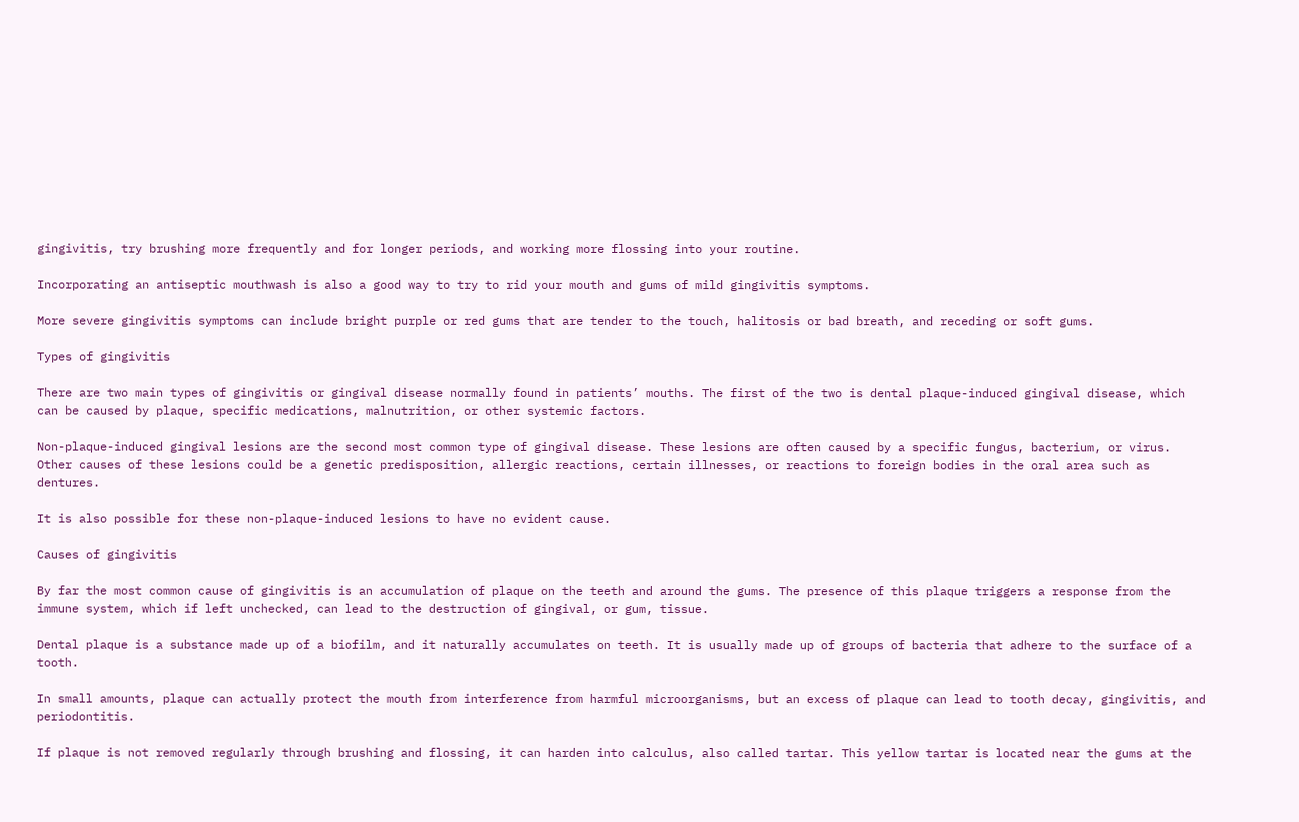gingivitis, try brushing more frequently and for longer periods, and working more flossing into your routine.

Incorporating an antiseptic mouthwash is also a good way to try to rid your mouth and gums of mild gingivitis symptoms.

More severe gingivitis symptoms can include bright purple or red gums that are tender to the touch, halitosis or bad breath, and receding or soft gums.

Types of gingivitis

There are two main types of gingivitis or gingival disease normally found in patients’ mouths. The first of the two is dental plaque-induced gingival disease, which can be caused by plaque, specific medications, malnutrition, or other systemic factors.

Non-plaque-induced gingival lesions are the second most common type of gingival disease. These lesions are often caused by a specific fungus, bacterium, or virus. Other causes of these lesions could be a genetic predisposition, allergic reactions, certain illnesses, or reactions to foreign bodies in the oral area such as dentures.

It is also possible for these non-plaque-induced lesions to have no evident cause.

Causes of gingivitis

By far the most common cause of gingivitis is an accumulation of plaque on the teeth and around the gums. The presence of this plaque triggers a response from the immune system, which if left unchecked, can lead to the destruction of gingival, or gum, tissue.

Dental plaque is a substance made up of a biofilm, and it naturally accumulates on teeth. It is usually made up of groups of bacteria that adhere to the surface of a tooth.

In small amounts, plaque can actually protect the mouth from interference from harmful microorganisms, but an excess of plaque can lead to tooth decay, gingivitis, and periodontitis.

If plaque is not removed regularly through brushing and flossing, it can harden into calculus, also called tartar. This yellow tartar is located near the gums at the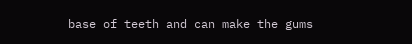base of teeth and can make the gums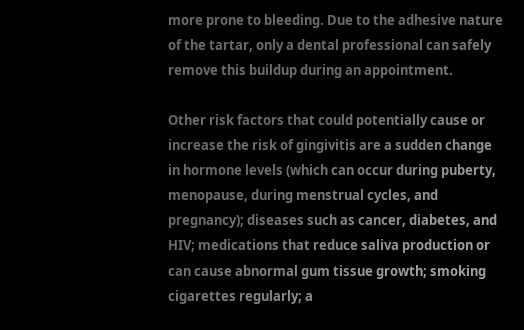more prone to bleeding. Due to the adhesive nature of the tartar, only a dental professional can safely remove this buildup during an appointment.

Other risk factors that could potentially cause or increase the risk of gingivitis are a sudden change in hormone levels (which can occur during puberty, menopause, during menstrual cycles, and pregnancy); diseases such as cancer, diabetes, and HIV; medications that reduce saliva production or can cause abnormal gum tissue growth; smoking cigarettes regularly; a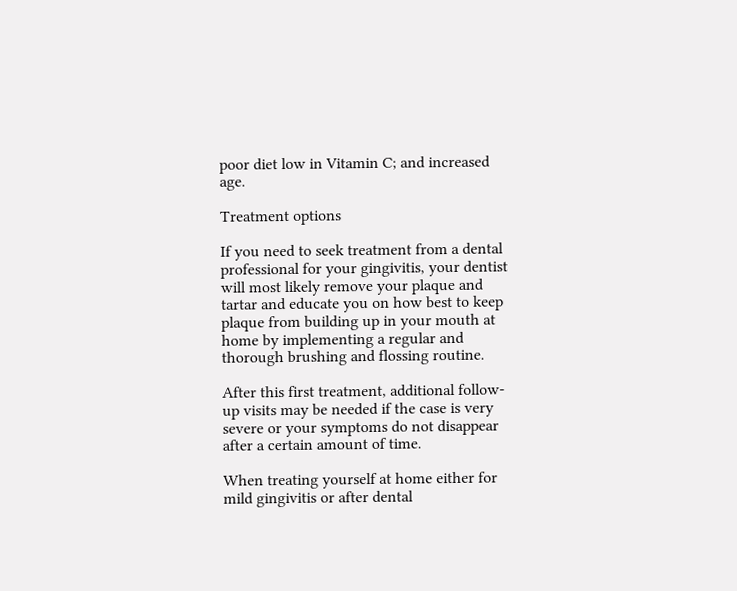poor diet low in Vitamin C; and increased age.

Treatment options

If you need to seek treatment from a dental professional for your gingivitis, your dentist will most likely remove your plaque and tartar and educate you on how best to keep plaque from building up in your mouth at home by implementing a regular and thorough brushing and flossing routine.

After this first treatment, additional follow-up visits may be needed if the case is very severe or your symptoms do not disappear after a certain amount of time.

When treating yourself at home either for mild gingivitis or after dental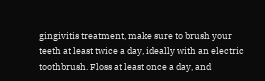gingivitis treatment, make sure to brush your teeth at least twice a day, ideally with an electric toothbrush. Floss at least once a day, and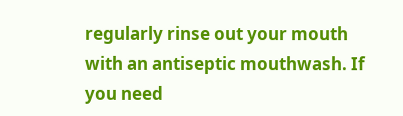regularly rinse out your mouth with an antiseptic mouthwash. If you need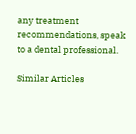any treatment recommendations, speak to a dental professional.

Similar Articles